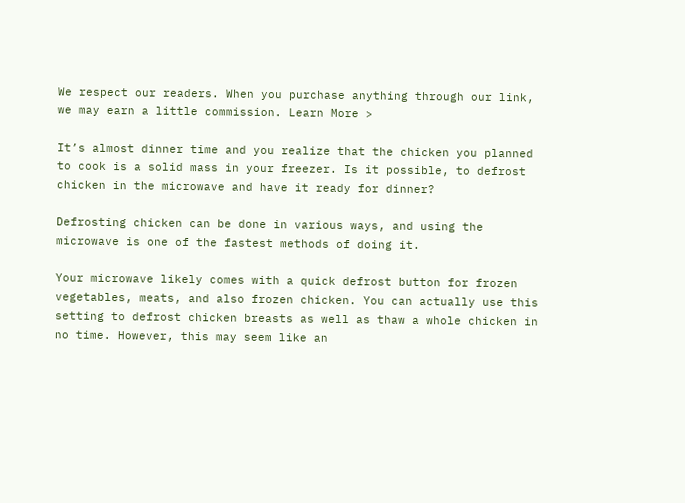We respect our readers. When you purchase anything through our link, we may earn a little commission. Learn More >

It’s almost dinner time and you realize that the chicken you planned to cook is a solid mass in your freezer. Is it possible, to defrost chicken in the microwave and have it ready for dinner?

Defrosting chicken can be done in various ways, and using the microwave is one of the fastest methods of doing it.

Your microwave likely comes with a quick defrost button for frozen vegetables, meats, and also frozen chicken. You can actually use this setting to defrost chicken breasts as well as thaw a whole chicken in no time. However, this may seem like an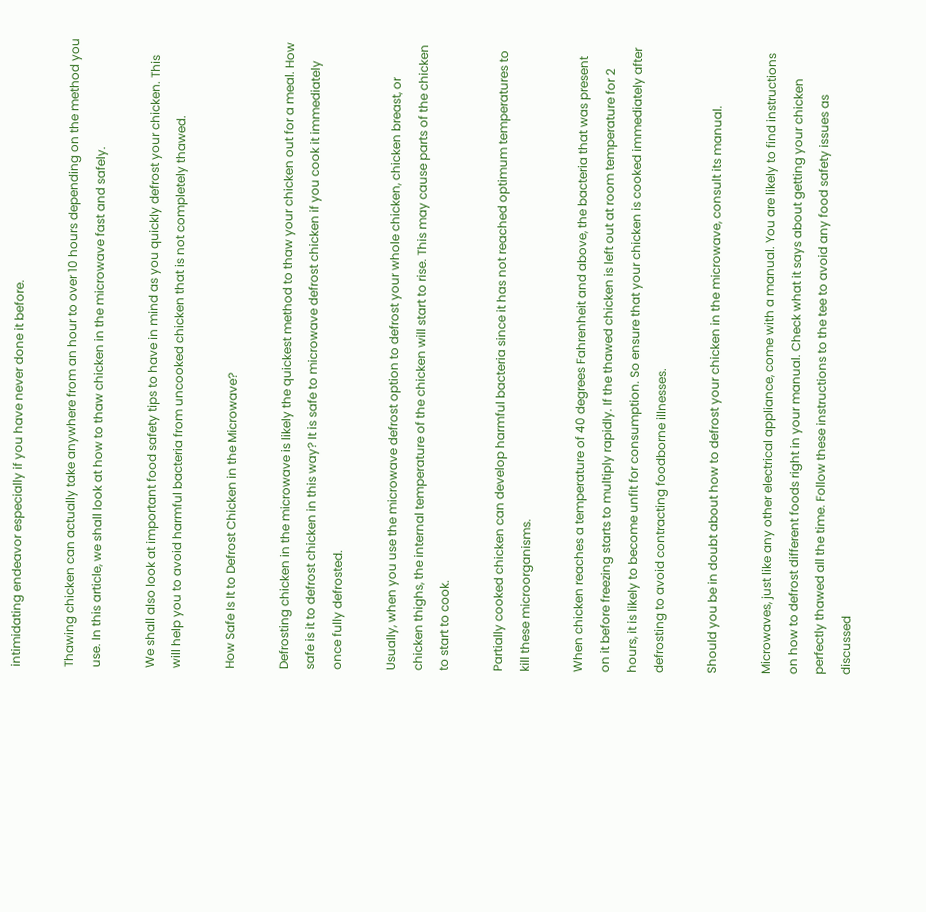intimidating endeavor especially if you have never done it before.

Thawing chicken can actually take anywhere from an hour to over 10 hours depending on the method you use. In this article, we shall look at how to thaw chicken in the microwave fast and safely.

We shall also look at important food safety tips to have in mind as you quickly defrost your chicken. This will help you to avoid harmful bacteria from uncooked chicken that is not completely thawed.

How Safe Is It to Defrost Chicken in the Microwave?

Defrosting chicken in the microwave is likely the quickest method to thaw your chicken out for a meal. How safe is it to defrost chicken in this way? It is safe to microwave defrost chicken if you cook it immediately once fully defrosted.

Usually, when you use the microwave defrost option to defrost your whole chicken, chicken breast, or chicken thighs, the internal temperature of the chicken will start to rise. This may cause parts of the chicken to start to cook.

Partially cooked chicken can develop harmful bacteria since it has not reached optimum temperatures to kill these microorganisms.

When chicken reaches a temperature of 40 degrees Fahrenheit and above, the bacteria that was present on it before freezing starts to multiply rapidly. If the thawed chicken is left out at room temperature for 2 hours, it is likely to become unfit for consumption. So ensure that your chicken is cooked immediately after defrosting to avoid contracting foodborne illnesses.

Should you be in doubt about how to defrost your chicken in the microwave, consult its manual.

Microwaves, just like any other electrical appliance, come with a manual. You are likely to find instructions on how to defrost different foods right in your manual. Check what it says about getting your chicken perfectly thawed all the time. Follow these instructions to the tee to avoid any food safety issues as discussed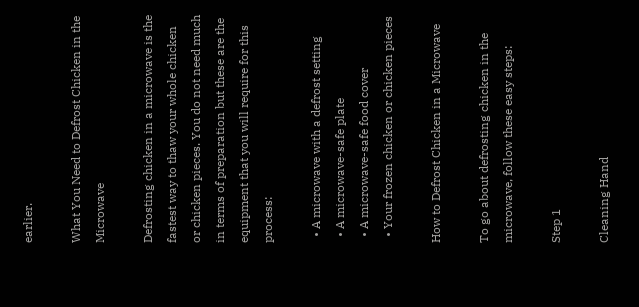earlier.

What You Need to Defrost Chicken in the Microwave

Defrosting chicken in a microwave is the fastest way to thaw your whole chicken or chicken pieces. You do not need much in terms of preparation but these are the equipment that you will require for this process:

  • A microwave with a defrost setting
  • A microwave-safe plate
  • A microwave-safe food cover
  • Your frozen chicken or chicken pieces

How to Defrost Chicken in a Microwave

To go about defrosting chicken in the microwave, follow these easy steps:

Step 1

Cleaning Hand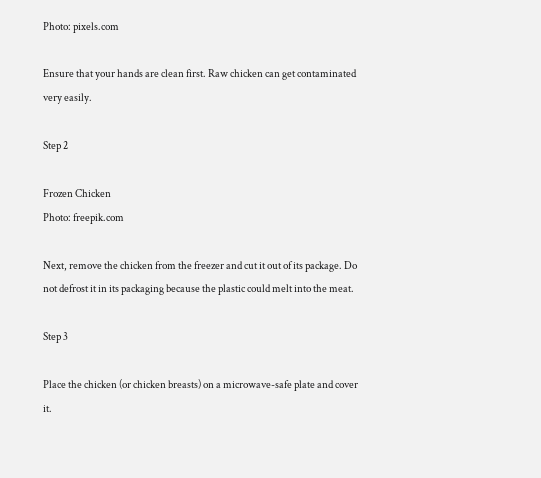Photo: pixels.com

Ensure that your hands are clean first. Raw chicken can get contaminated very easily.

Step 2

Frozen Chicken
Photo: freepik.com

Next, remove the chicken from the freezer and cut it out of its package. Do not defrost it in its packaging because the plastic could melt into the meat.

Step 3

Place the chicken (or chicken breasts) on a microwave-safe plate and cover it.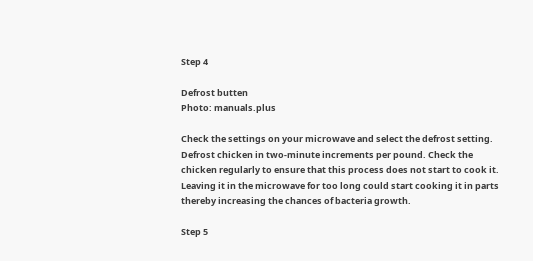Step 4

Defrost butten
Photo: manuals.plus

Check the settings on your microwave and select the defrost setting. Defrost chicken in two-minute increments per pound. Check the chicken regularly to ensure that this process does not start to cook it. Leaving it in the microwave for too long could start cooking it in parts thereby increasing the chances of bacteria growth.

Step 5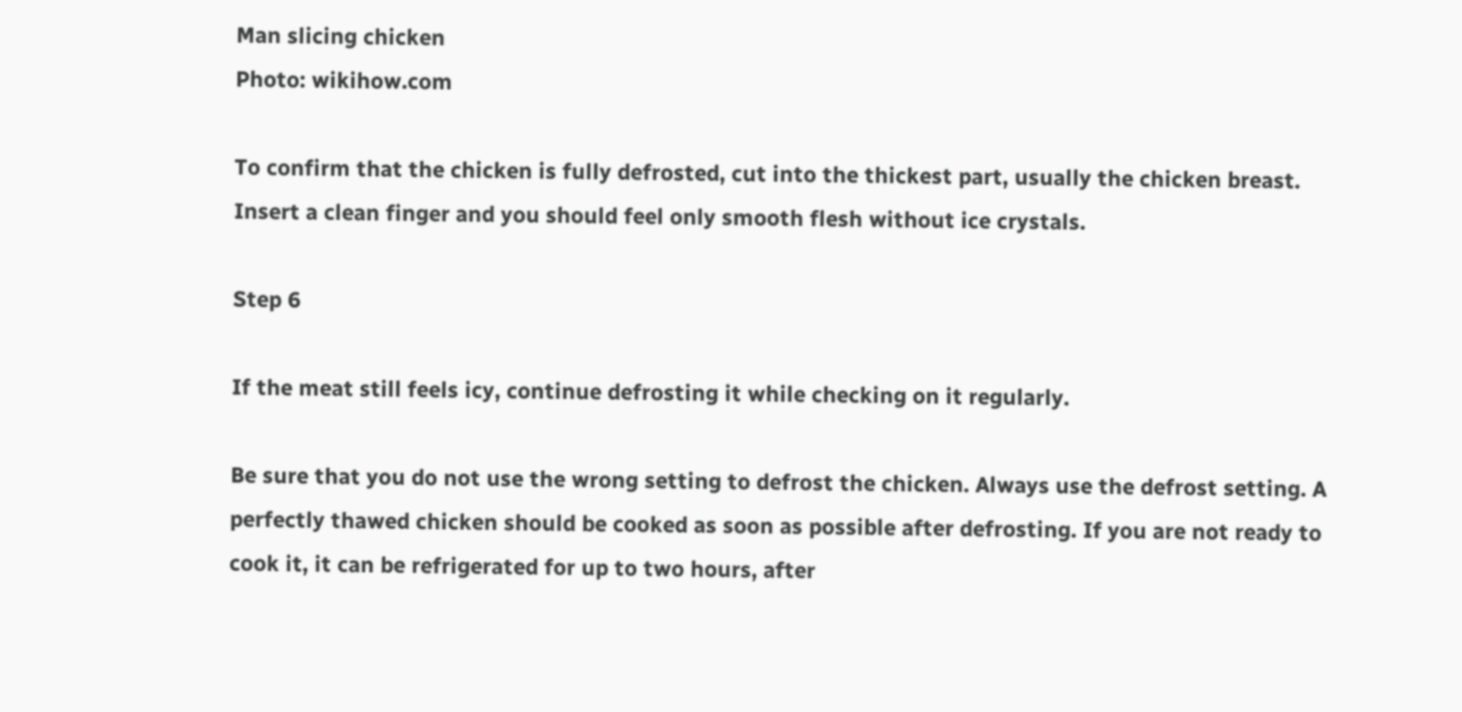Man slicing chicken
Photo: wikihow.com

To confirm that the chicken is fully defrosted, cut into the thickest part, usually the chicken breast. Insert a clean finger and you should feel only smooth flesh without ice crystals.

Step 6

If the meat still feels icy, continue defrosting it while checking on it regularly.

Be sure that you do not use the wrong setting to defrost the chicken. Always use the defrost setting. A perfectly thawed chicken should be cooked as soon as possible after defrosting. If you are not ready to cook it, it can be refrigerated for up to two hours, after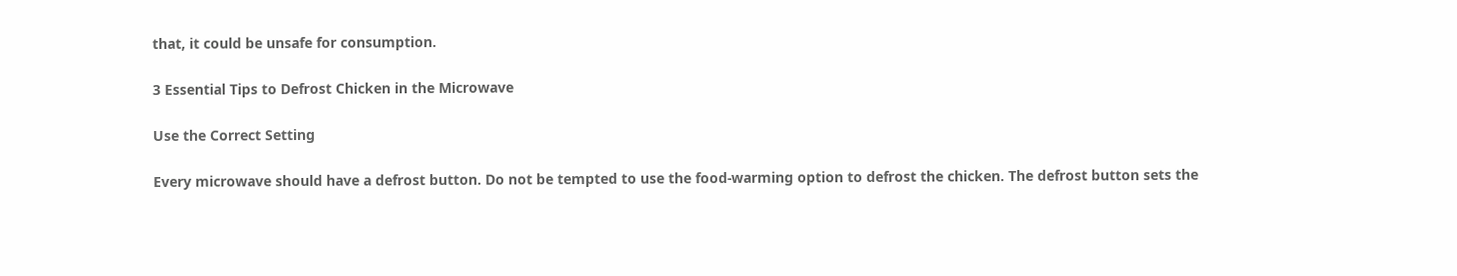that, it could be unsafe for consumption.

3 Essential Tips to Defrost Chicken in the Microwave

Use the Correct Setting

Every microwave should have a defrost button. Do not be tempted to use the food-warming option to defrost the chicken. The defrost button sets the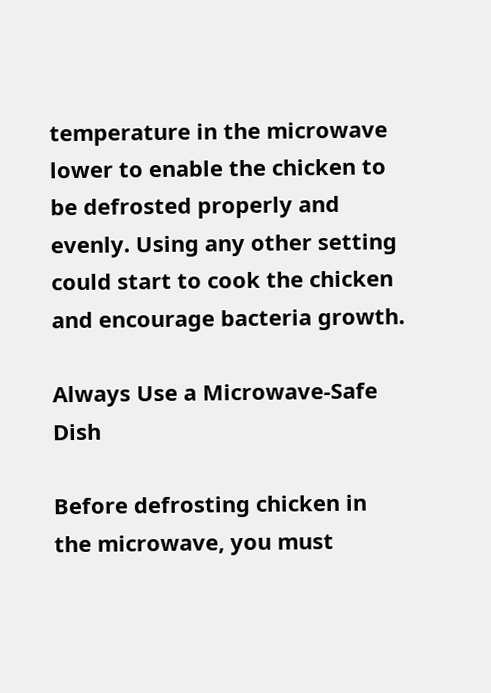temperature in the microwave lower to enable the chicken to be defrosted properly and evenly. Using any other setting could start to cook the chicken and encourage bacteria growth.

Always Use a Microwave-Safe Dish

Before defrosting chicken in the microwave, you must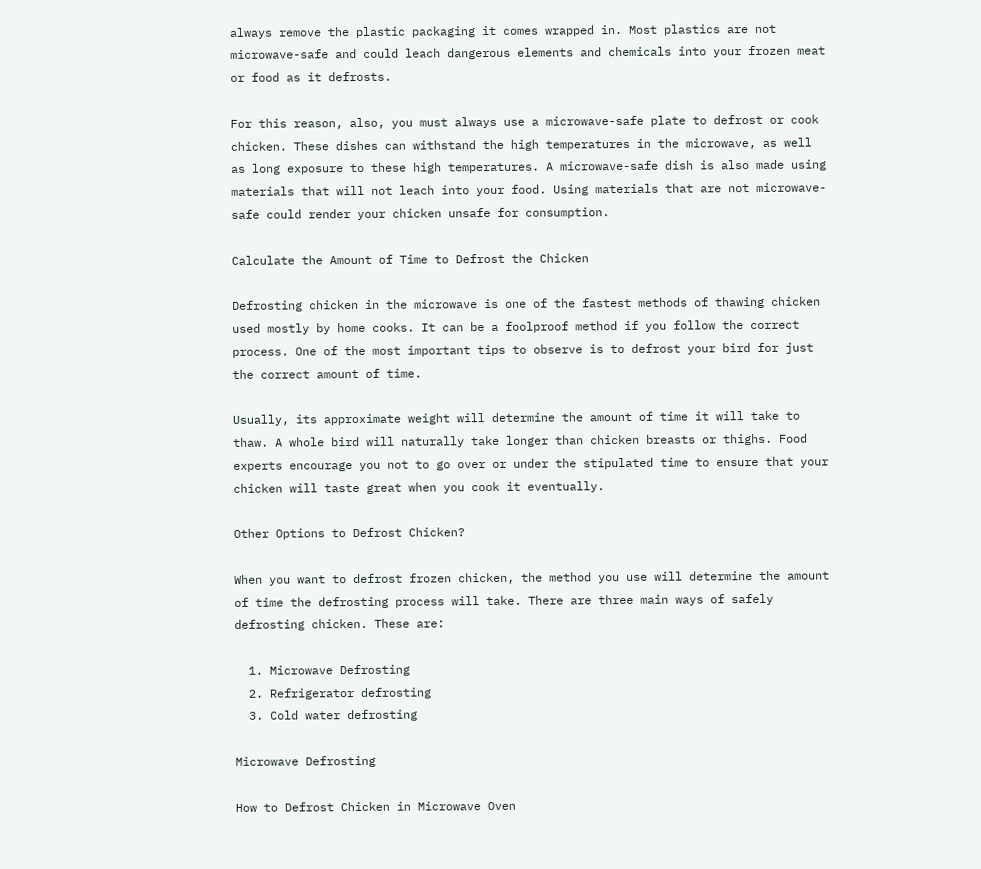always remove the plastic packaging it comes wrapped in. Most plastics are not microwave-safe and could leach dangerous elements and chemicals into your frozen meat or food as it defrosts.

For this reason, also, you must always use a microwave-safe plate to defrost or cook chicken. These dishes can withstand the high temperatures in the microwave, as well as long exposure to these high temperatures. A microwave-safe dish is also made using materials that will not leach into your food. Using materials that are not microwave-safe could render your chicken unsafe for consumption.

Calculate the Amount of Time to Defrost the Chicken

Defrosting chicken in the microwave is one of the fastest methods of thawing chicken used mostly by home cooks. It can be a foolproof method if you follow the correct process. One of the most important tips to observe is to defrost your bird for just the correct amount of time.

Usually, its approximate weight will determine the amount of time it will take to thaw. A whole bird will naturally take longer than chicken breasts or thighs. Food experts encourage you not to go over or under the stipulated time to ensure that your chicken will taste great when you cook it eventually.

Other Options to Defrost Chicken?

When you want to defrost frozen chicken, the method you use will determine the amount of time the defrosting process will take. There are three main ways of safely defrosting chicken. These are:

  1. Microwave Defrosting
  2. Refrigerator defrosting
  3. Cold water defrosting

Microwave Defrosting

How to Defrost Chicken in Microwave Oven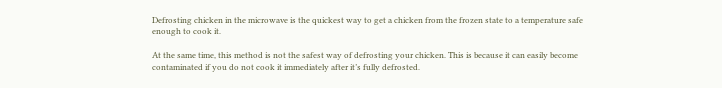Defrosting chicken in the microwave is the quickest way to get a chicken from the frozen state to a temperature safe enough to cook it.

At the same time, this method is not the safest way of defrosting your chicken. This is because it can easily become contaminated if you do not cook it immediately after it’s fully defrosted.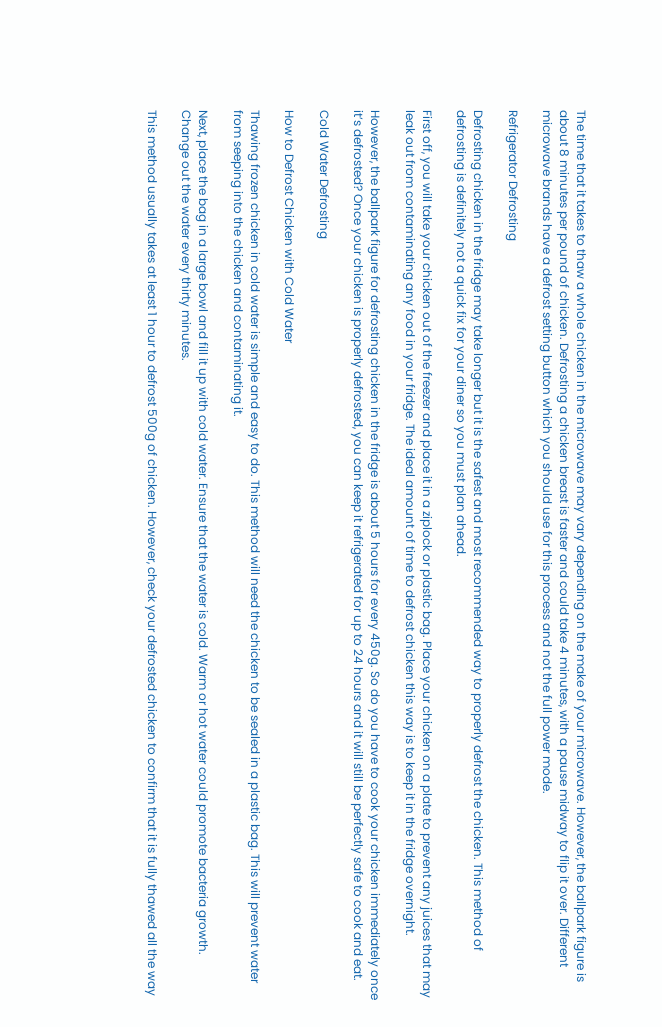The time that it takes to thaw a whole chicken in the microwave may vary depending on the make of your microwave. However, the ballpark figure is about 8 minutes per pound of chicken. Defrosting a chicken breast is faster and could take 4 minutes, with a pause midway to flip it over. Different microwave brands have a defrost setting button which you should use for this process and not the full power mode.

Refrigerator Defrosting

Defrosting chicken in the fridge may take longer but it is the safest and most recommended way to properly defrost the chicken. This method of defrosting is definitely not a quick fix for your diner so you must plan ahead.

First off, you will take your chicken out of the freezer and place it in a ziplock or plastic bag. Place your chicken on a plate to prevent any juices that may leak out from contaminating any food in your fridge. The ideal amount of time to defrost chicken this way is to keep it in the fridge overnight.

However, the ballpark figure for defrosting chicken in the fridge is about 5 hours for every 450g. So do you have to cook your chicken immediately once it’s defrosted? Once your chicken is properly defrosted, you can keep it refrigerated for up to 24 hours and it will still be perfectly safe to cook and eat.

Cold Water Defrosting

How to Defrost Chicken with Cold Water

Thawing frozen chicken in cold water is simple and easy to do. This method will need the chicken to be sealed in a plastic bag. This will prevent water from seeping into the chicken and contaminating it.

Next, place the bag in a large bowl and fill it up with cold water. Ensure that the water is cold. Warm or hot water could promote bacteria growth. Change out the water every thirty minutes.

This method usually takes at least 1 hour to defrost 500g of chicken. However, check your defrosted chicken to confirm that it is fully thawed all the way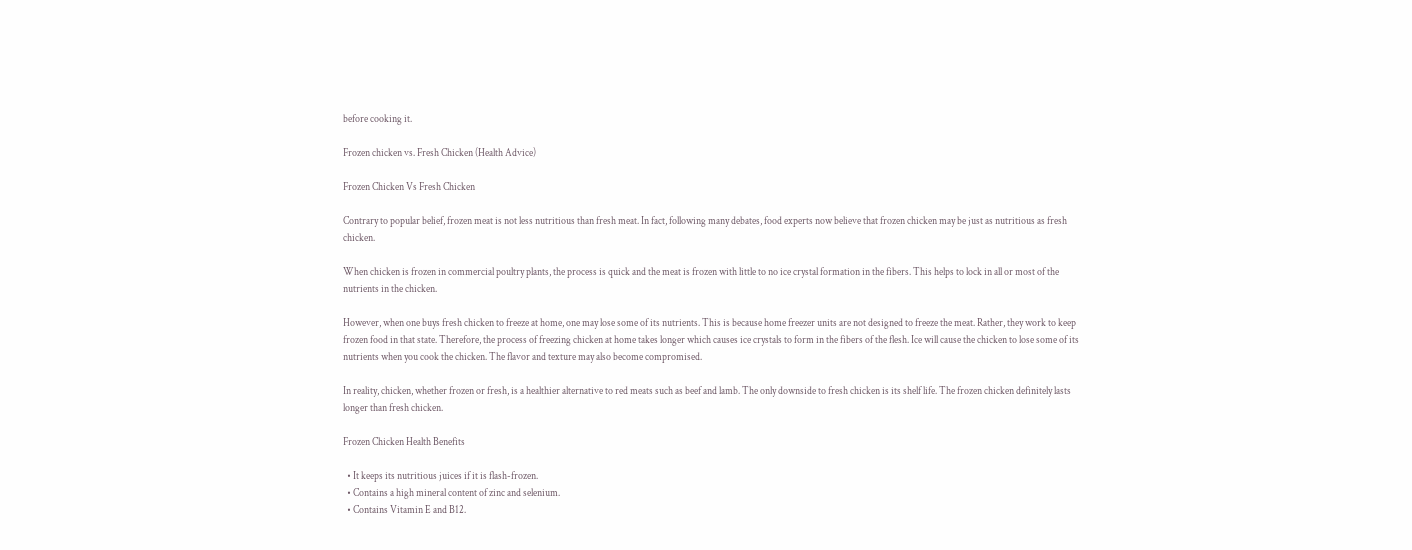before cooking it.

Frozen chicken vs. Fresh Chicken (Health Advice)

Frozen Chicken Vs Fresh Chicken

Contrary to popular belief, frozen meat is not less nutritious than fresh meat. In fact, following many debates, food experts now believe that frozen chicken may be just as nutritious as fresh chicken.

When chicken is frozen in commercial poultry plants, the process is quick and the meat is frozen with little to no ice crystal formation in the fibers. This helps to lock in all or most of the nutrients in the chicken.

However, when one buys fresh chicken to freeze at home, one may lose some of its nutrients. This is because home freezer units are not designed to freeze the meat. Rather, they work to keep frozen food in that state. Therefore, the process of freezing chicken at home takes longer which causes ice crystals to form in the fibers of the flesh. Ice will cause the chicken to lose some of its nutrients when you cook the chicken. The flavor and texture may also become compromised.

In reality, chicken, whether frozen or fresh, is a healthier alternative to red meats such as beef and lamb. The only downside to fresh chicken is its shelf life. The frozen chicken definitely lasts longer than fresh chicken.

Frozen Chicken Health Benefits

  • It keeps its nutritious juices if it is flash-frozen.
  • Contains a high mineral content of zinc and selenium.
  • Contains Vitamin E and B12.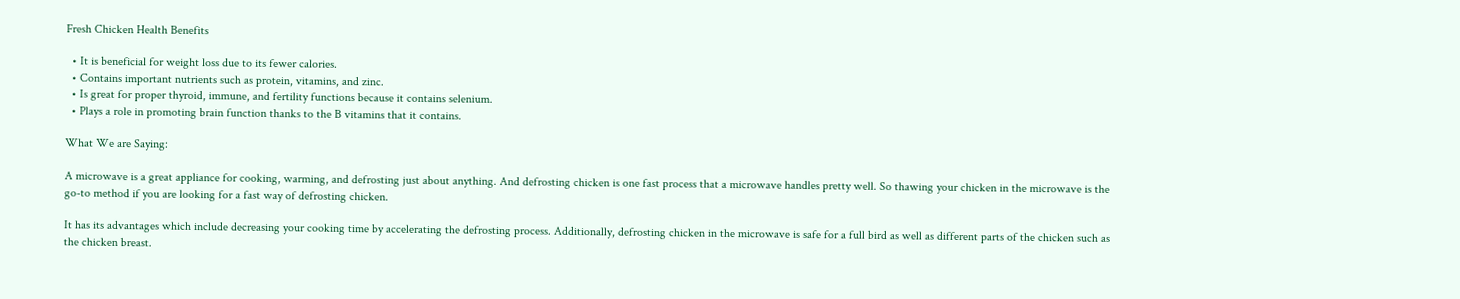Fresh Chicken Health Benefits

  • It is beneficial for weight loss due to its fewer calories.
  • Contains important nutrients such as protein, vitamins, and zinc.
  • Is great for proper thyroid, immune, and fertility functions because it contains selenium.
  • Plays a role in promoting brain function thanks to the B vitamins that it contains.

What We are Saying:

A microwave is a great appliance for cooking, warming, and defrosting just about anything. And defrosting chicken is one fast process that a microwave handles pretty well. So thawing your chicken in the microwave is the go-to method if you are looking for a fast way of defrosting chicken.

It has its advantages which include decreasing your cooking time by accelerating the defrosting process. Additionally, defrosting chicken in the microwave is safe for a full bird as well as different parts of the chicken such as the chicken breast.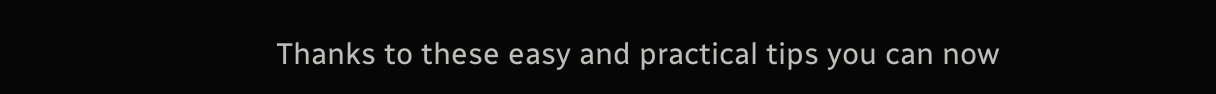Thanks to these easy and practical tips you can now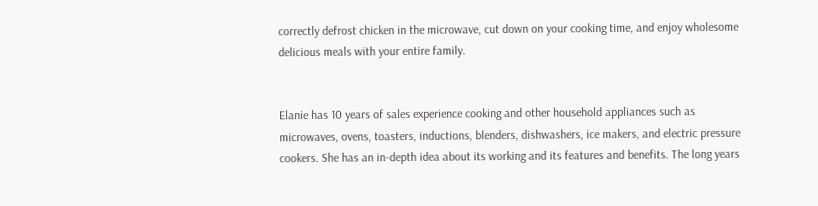correctly defrost chicken in the microwave, cut down on your cooking time, and enjoy wholesome delicious meals with your entire family.


Elanie has 10 years of sales experience cooking and other household appliances such as microwaves, ovens, toasters, inductions, blenders, dishwashers, ice makers, and electric pressure cookers. She has an in-depth idea about its working and its features and benefits. The long years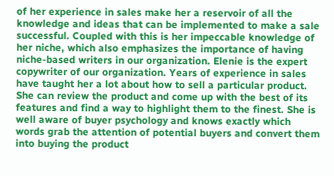of her experience in sales make her a reservoir of all the knowledge and ideas that can be implemented to make a sale successful. Coupled with this is her impeccable knowledge of her niche, which also emphasizes the importance of having niche-based writers in our organization. Elenie is the expert copywriter of our organization. Years of experience in sales have taught her a lot about how to sell a particular product. She can review the product and come up with the best of its features and find a way to highlight them to the finest. She is well aware of buyer psychology and knows exactly which words grab the attention of potential buyers and convert them into buying the product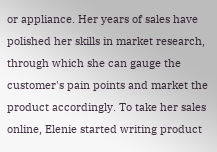or appliance. Her years of sales have polished her skills in market research, through which she can gauge the customer's pain points and market the product accordingly. To take her sales online, Elenie started writing product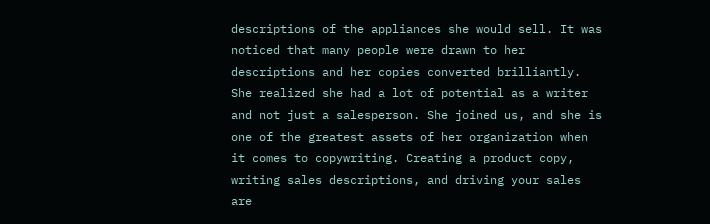descriptions of the appliances she would sell. It was noticed that many people were drawn to her descriptions and her copies converted brilliantly. She realized she had a lot of potential as a writer and not just a salesperson. She joined us, and she is one of the greatest assets of her organization when it comes to copywriting. Creating a product copy, writing sales descriptions, and driving your sales are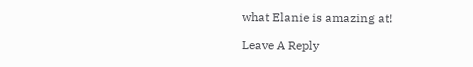what Elanie is amazing at!

Leave A Reply